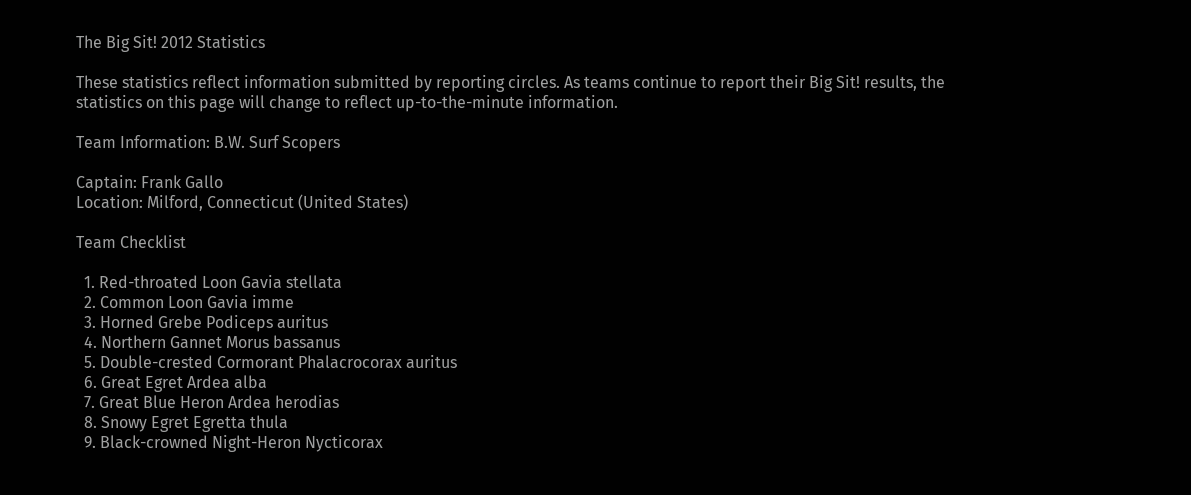The Big Sit! 2012 Statistics

These statistics reflect information submitted by reporting circles. As teams continue to report their Big Sit! results, the statistics on this page will change to reflect up-to-the-minute information.

Team Information: B.W. Surf Scopers

Captain: Frank Gallo
Location: Milford, Connecticut (United States)

Team Checklist

  1. Red-throated Loon Gavia stellata
  2. Common Loon Gavia imme
  3. Horned Grebe Podiceps auritus
  4. Northern Gannet Morus bassanus
  5. Double-crested Cormorant Phalacrocorax auritus
  6. Great Egret Ardea alba
  7. Great Blue Heron Ardea herodias
  8. Snowy Egret Egretta thula
  9. Black-crowned Night-Heron Nycticorax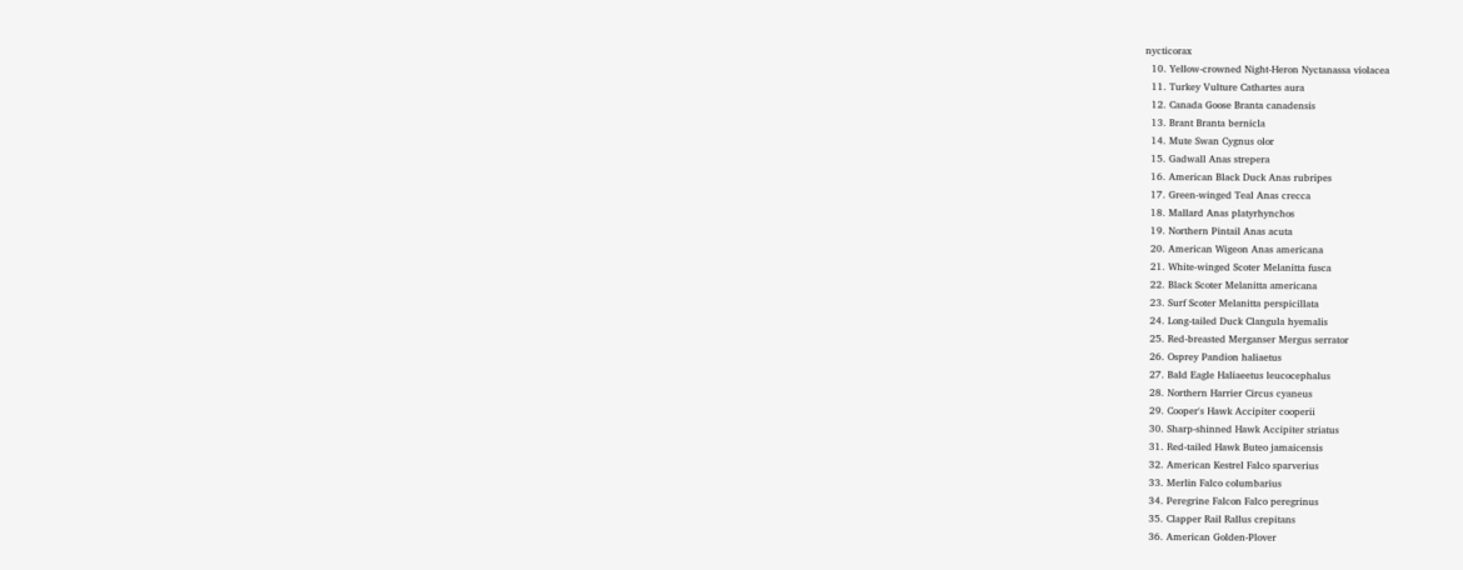nycticorax
  10. Yellow-crowned Night-Heron Nyctanassa violacea
  11. Turkey Vulture Cathartes aura
  12. Canada Goose Branta canadensis
  13. Brant Branta bernicla
  14. Mute Swan Cygnus olor
  15. Gadwall Anas strepera
  16. American Black Duck Anas rubripes
  17. Green-winged Teal Anas crecca
  18. Mallard Anas platyrhynchos
  19. Northern Pintail Anas acuta
  20. American Wigeon Anas americana
  21. White-winged Scoter Melanitta fusca
  22. Black Scoter Melanitta americana
  23. Surf Scoter Melanitta perspicillata
  24. Long-tailed Duck Clangula hyemalis
  25. Red-breasted Merganser Mergus serrator
  26. Osprey Pandion haliaetus
  27. Bald Eagle Haliaeetus leucocephalus
  28. Northern Harrier Circus cyaneus
  29. Cooper's Hawk Accipiter cooperii
  30. Sharp-shinned Hawk Accipiter striatus
  31. Red-tailed Hawk Buteo jamaicensis
  32. American Kestrel Falco sparverius
  33. Merlin Falco columbarius
  34. Peregrine Falcon Falco peregrinus
  35. Clapper Rail Rallus crepitans
  36. American Golden-Plover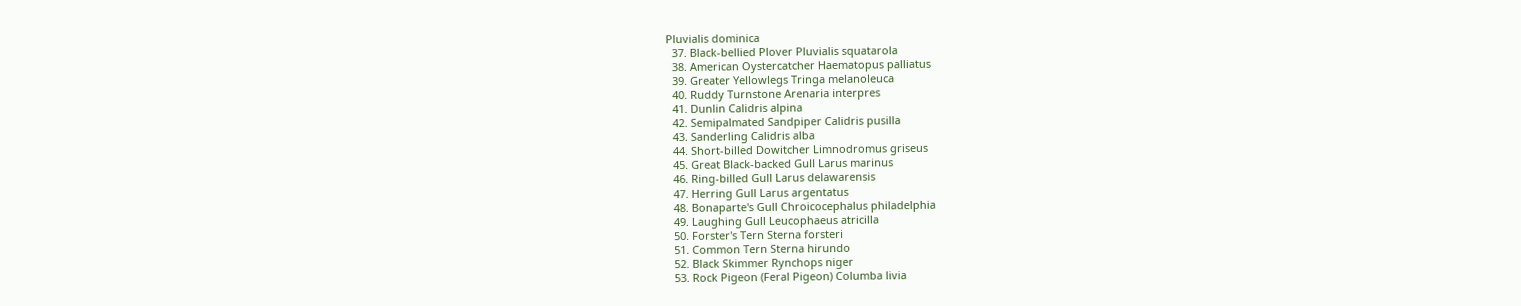Pluvialis dominica
  37. Black-bellied Plover Pluvialis squatarola
  38. American Oystercatcher Haematopus palliatus
  39. Greater Yellowlegs Tringa melanoleuca
  40. Ruddy Turnstone Arenaria interpres
  41. Dunlin Calidris alpina
  42. Semipalmated Sandpiper Calidris pusilla
  43. Sanderling Calidris alba
  44. Short-billed Dowitcher Limnodromus griseus
  45. Great Black-backed Gull Larus marinus
  46. Ring-billed Gull Larus delawarensis
  47. Herring Gull Larus argentatus
  48. Bonaparte's Gull Chroicocephalus philadelphia
  49. Laughing Gull Leucophaeus atricilla
  50. Forster's Tern Sterna forsteri
  51. Common Tern Sterna hirundo
  52. Black Skimmer Rynchops niger
  53. Rock Pigeon (Feral Pigeon) Columba livia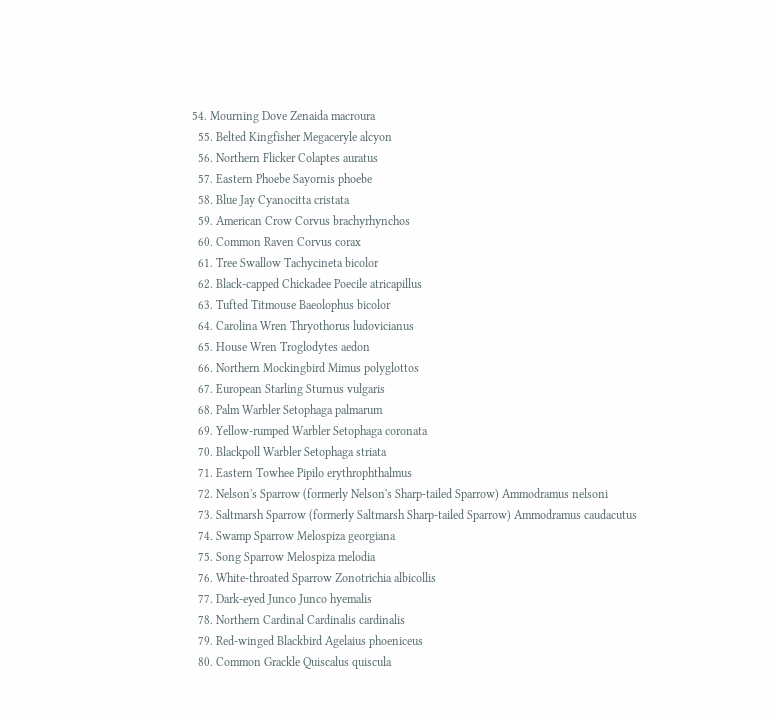54. Mourning Dove Zenaida macroura
  55. Belted Kingfisher Megaceryle alcyon
  56. Northern Flicker Colaptes auratus
  57. Eastern Phoebe Sayornis phoebe
  58. Blue Jay Cyanocitta cristata
  59. American Crow Corvus brachyrhynchos
  60. Common Raven Corvus corax
  61. Tree Swallow Tachycineta bicolor
  62. Black-capped Chickadee Poecile atricapillus
  63. Tufted Titmouse Baeolophus bicolor
  64. Carolina Wren Thryothorus ludovicianus
  65. House Wren Troglodytes aedon
  66. Northern Mockingbird Mimus polyglottos
  67. European Starling Sturnus vulgaris
  68. Palm Warbler Setophaga palmarum
  69. Yellow-rumped Warbler Setophaga coronata
  70. Blackpoll Warbler Setophaga striata
  71. Eastern Towhee Pipilo erythrophthalmus
  72. Nelson's Sparrow (formerly Nelson's Sharp-tailed Sparrow) Ammodramus nelsoni
  73. Saltmarsh Sparrow (formerly Saltmarsh Sharp-tailed Sparrow) Ammodramus caudacutus
  74. Swamp Sparrow Melospiza georgiana
  75. Song Sparrow Melospiza melodia
  76. White-throated Sparrow Zonotrichia albicollis
  77. Dark-eyed Junco Junco hyemalis
  78. Northern Cardinal Cardinalis cardinalis
  79. Red-winged Blackbird Agelaius phoeniceus
  80. Common Grackle Quiscalus quiscula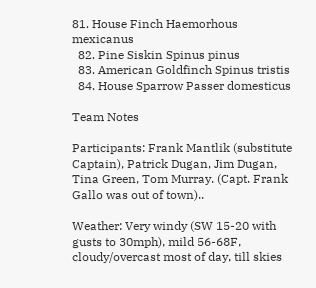81. House Finch Haemorhous mexicanus
  82. Pine Siskin Spinus pinus
  83. American Goldfinch Spinus tristis
  84. House Sparrow Passer domesticus

Team Notes

Participants: Frank Mantlik (substitute Captain), Patrick Dugan, Jim Dugan, Tina Green, Tom Murray. (Capt. Frank Gallo was out of town)..

Weather: Very windy (SW 15-20 with gusts to 30mph), mild 56-68F, cloudy/overcast most of day, till skies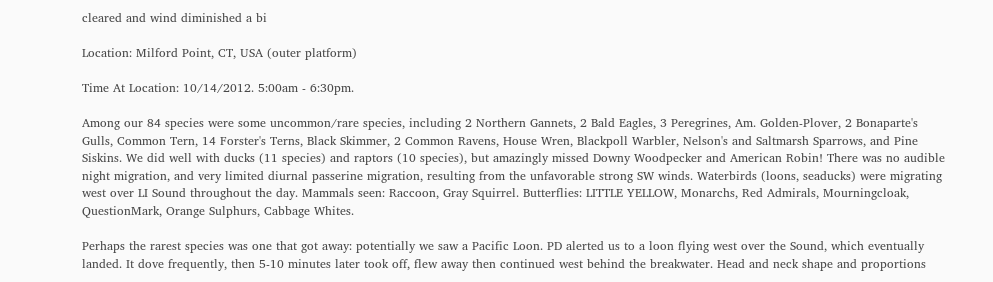cleared and wind diminished a bi

Location: Milford Point, CT, USA (outer platform)

Time At Location: 10/14/2012. 5:00am - 6:30pm.

Among our 84 species were some uncommon/rare species, including 2 Northern Gannets, 2 Bald Eagles, 3 Peregrines, Am. Golden-Plover, 2 Bonaparte's Gulls, Common Tern, 14 Forster's Terns, Black Skimmer, 2 Common Ravens, House Wren, Blackpoll Warbler, Nelson's and Saltmarsh Sparrows, and Pine Siskins. We did well with ducks (11 species) and raptors (10 species), but amazingly missed Downy Woodpecker and American Robin! There was no audible night migration, and very limited diurnal passerine migration, resulting from the unfavorable strong SW winds. Waterbirds (loons, seaducks) were migrating west over LI Sound throughout the day. Mammals seen: Raccoon, Gray Squirrel. Butterflies: LITTLE YELLOW, Monarchs, Red Admirals, Mourningcloak, QuestionMark, Orange Sulphurs, Cabbage Whites.

Perhaps the rarest species was one that got away: potentially we saw a Pacific Loon. PD alerted us to a loon flying west over the Sound, which eventually landed. It dove frequently, then 5-10 minutes later took off, flew away then continued west behind the breakwater. Head and neck shape and proportions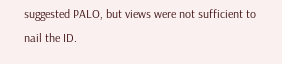suggested PALO, but views were not sufficient to nail the ID.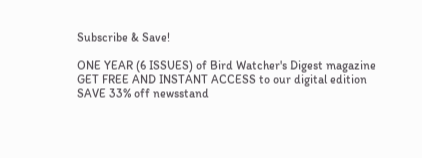Subscribe & Save!

ONE YEAR (6 ISSUES) of Bird Watcher's Digest magazine
GET FREE AND INSTANT ACCESS to our digital edition
SAVE 33% off newsstand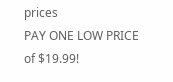prices
PAY ONE LOW PRICE of $19.99!